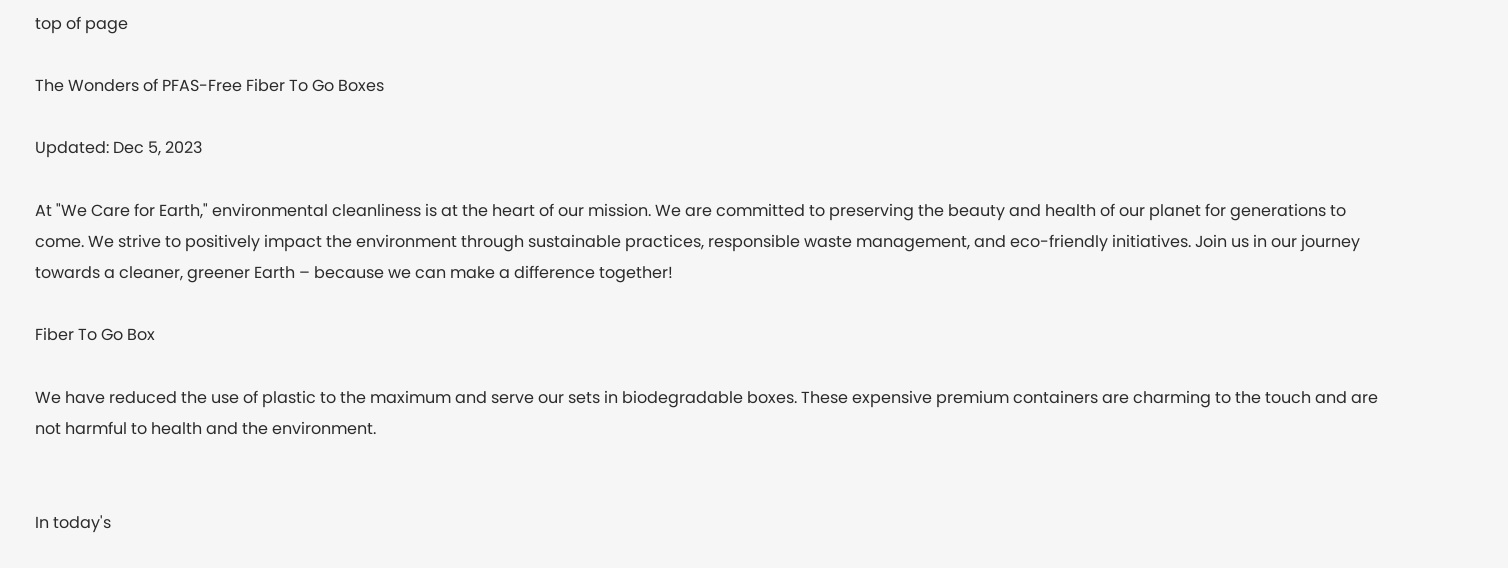top of page

The Wonders of PFAS-Free Fiber To Go Boxes

Updated: Dec 5, 2023

At "We Care for Earth," environmental cleanliness is at the heart of our mission. We are committed to preserving the beauty and health of our planet for generations to come. We strive to positively impact the environment through sustainable practices, responsible waste management, and eco-friendly initiatives. Join us in our journey towards a cleaner, greener Earth – because we can make a difference together!

Fiber To Go Box

We have reduced the use of plastic to the maximum and serve our sets in biodegradable boxes. These expensive premium containers are charming to the touch and are not harmful to health and the environment.


In today's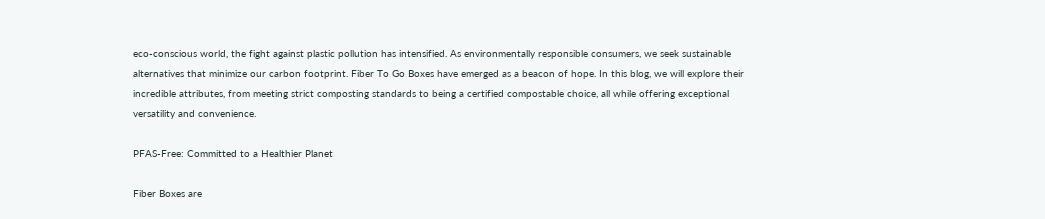eco-conscious world, the fight against plastic pollution has intensified. As environmentally responsible consumers, we seek sustainable alternatives that minimize our carbon footprint. Fiber To Go Boxes have emerged as a beacon of hope. In this blog, we will explore their incredible attributes, from meeting strict composting standards to being a certified compostable choice, all while offering exceptional versatility and convenience.

PFAS-Free: Committed to a Healthier Planet

Fiber Boxes are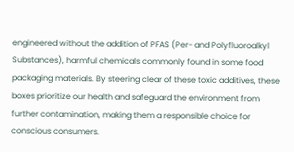engineered without the addition of PFAS (Per- and Polyfluoroalkyl Substances), harmful chemicals commonly found in some food packaging materials. By steering clear of these toxic additives, these boxes prioritize our health and safeguard the environment from further contamination, making them a responsible choice for conscious consumers.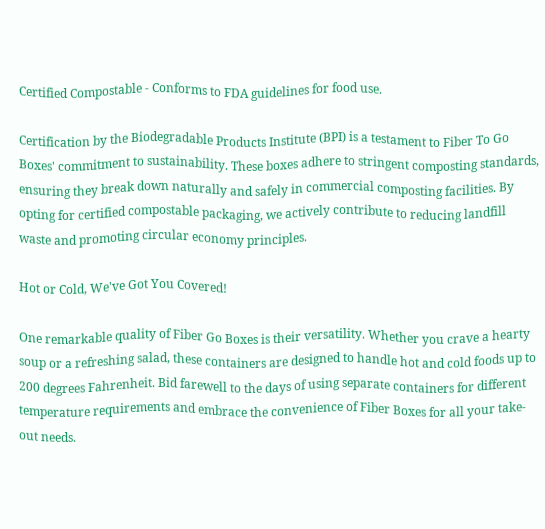Certified Compostable - Conforms to FDA guidelines for food use.

Certification by the Biodegradable Products Institute (BPI) is a testament to Fiber To Go Boxes' commitment to sustainability. These boxes adhere to stringent composting standards, ensuring they break down naturally and safely in commercial composting facilities. By opting for certified compostable packaging, we actively contribute to reducing landfill waste and promoting circular economy principles.

Hot or Cold, We've Got You Covered!

One remarkable quality of Fiber Go Boxes is their versatility. Whether you crave a hearty soup or a refreshing salad, these containers are designed to handle hot and cold foods up to 200 degrees Fahrenheit. Bid farewell to the days of using separate containers for different temperature requirements and embrace the convenience of Fiber Boxes for all your take-out needs.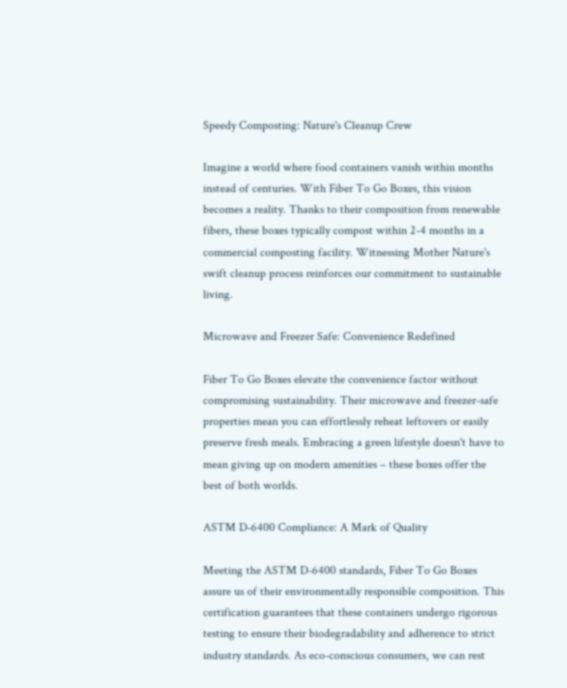Speedy Composting: Nature's Cleanup Crew

Imagine a world where food containers vanish within months instead of centuries. With Fiber To Go Boxes, this vision becomes a reality. Thanks to their composition from renewable fibers, these boxes typically compost within 2-4 months in a commercial composting facility. Witnessing Mother Nature's swift cleanup process reinforces our commitment to sustainable living.

Microwave and Freezer Safe: Convenience Redefined

Fiber To Go Boxes elevate the convenience factor without compromising sustainability. Their microwave and freezer-safe properties mean you can effortlessly reheat leftovers or easily preserve fresh meals. Embracing a green lifestyle doesn't have to mean giving up on modern amenities – these boxes offer the best of both worlds.

ASTM D-6400 Compliance: A Mark of Quality

Meeting the ASTM D-6400 standards, Fiber To Go Boxes assure us of their environmentally responsible composition. This certification guarantees that these containers undergo rigorous testing to ensure their biodegradability and adherence to strict industry standards. As eco-conscious consumers, we can rest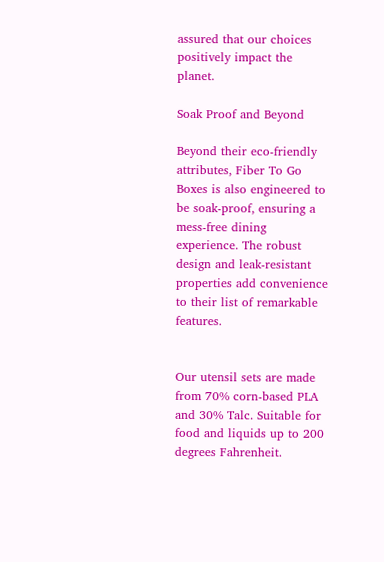assured that our choices positively impact the planet.

Soak Proof and Beyond

Beyond their eco-friendly attributes, Fiber To Go Boxes is also engineered to be soak-proof, ensuring a mess-free dining experience. The robust design and leak-resistant properties add convenience to their list of remarkable features.


Our utensil sets are made from 70% corn-based PLA and 30% Talc. Suitable for food and liquids up to 200 degrees Fahrenheit.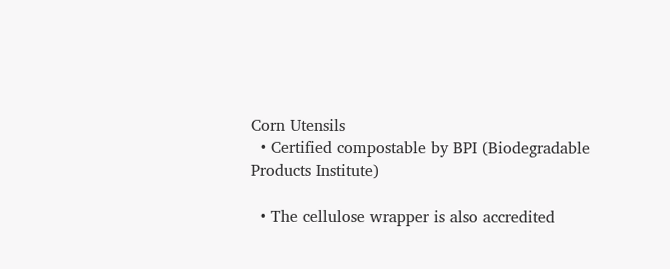Corn Utensils
  • Certified compostable by BPI (Biodegradable Products Institute)

  • The cellulose wrapper is also accredited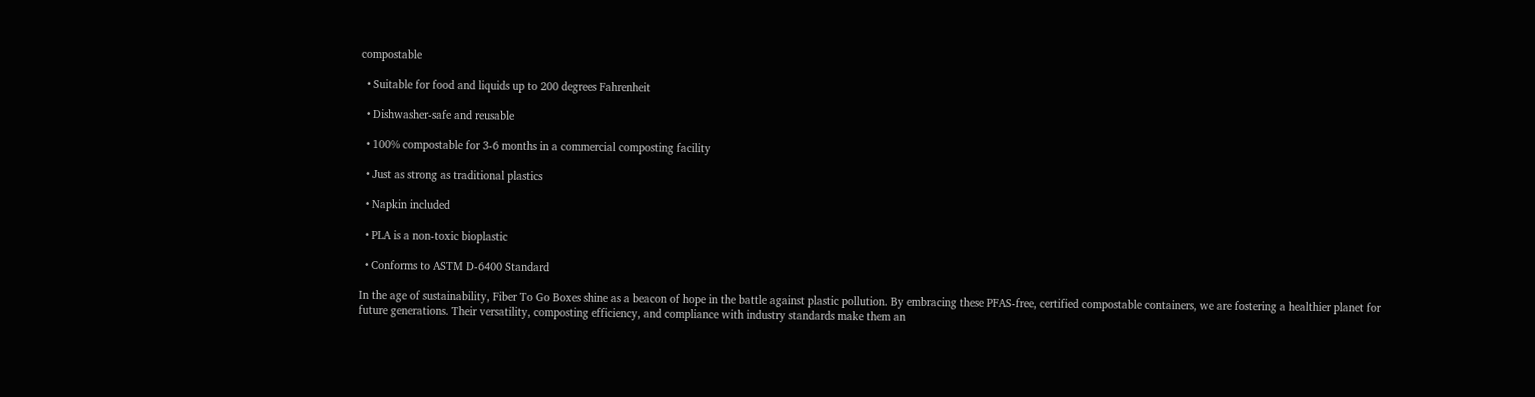compostable

  • Suitable for food and liquids up to 200 degrees Fahrenheit

  • Dishwasher-safe and reusable

  • 100% compostable for 3-6 months in a commercial composting facility

  • Just as strong as traditional plastics

  • Napkin included

  • PLA is a non-toxic bioplastic

  • Conforms to ASTM D-6400 Standard

In the age of sustainability, Fiber To Go Boxes shine as a beacon of hope in the battle against plastic pollution. By embracing these PFAS-free, certified compostable containers, we are fostering a healthier planet for future generations. Their versatility, composting efficiency, and compliance with industry standards make them an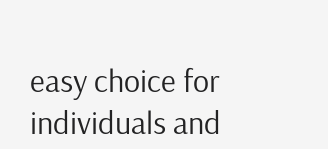easy choice for individuals and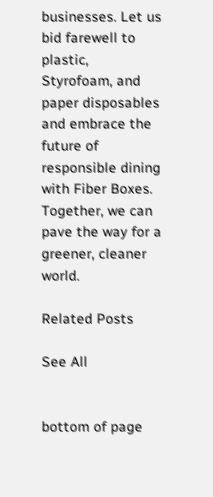businesses. Let us bid farewell to plastic, Styrofoam, and paper disposables and embrace the future of responsible dining with Fiber Boxes. Together, we can pave the way for a greener, cleaner world.

Related Posts

See All


bottom of page